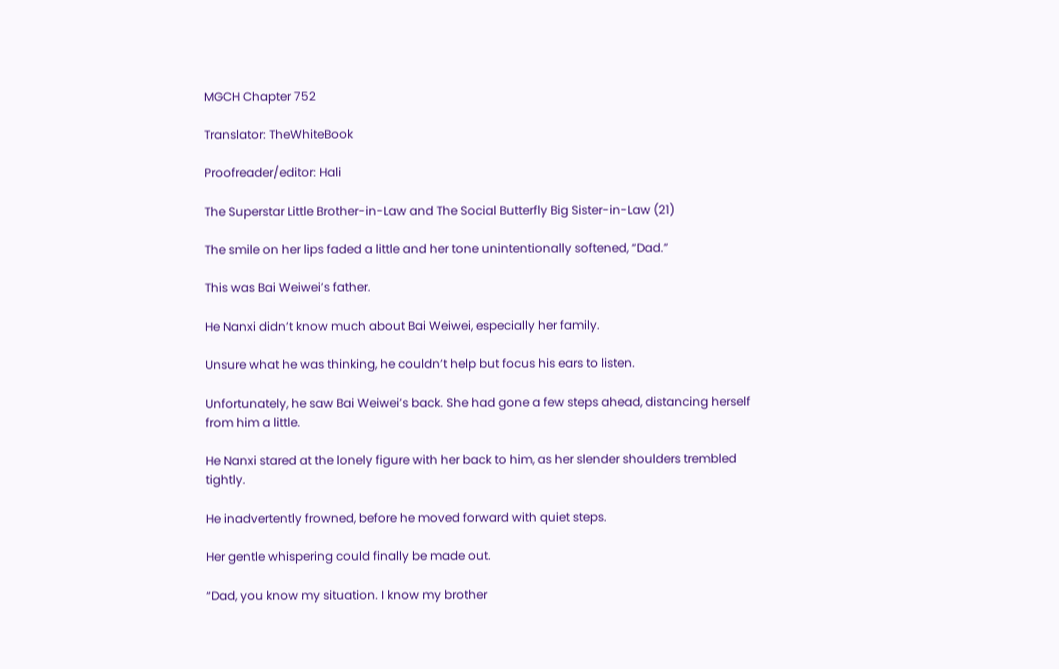MGCH Chapter 752

Translator: TheWhiteBook

Proofreader/editor: Hali

The Superstar Little Brother-in-Law and The Social Butterfly Big Sister-in-Law (21)

The smile on her lips faded a little and her tone unintentionally softened, “Dad.”

This was Bai Weiwei’s father.

He Nanxi didn’t know much about Bai Weiwei, especially her family.

Unsure what he was thinking, he couldn’t help but focus his ears to listen.

Unfortunately, he saw Bai Weiwei’s back. She had gone a few steps ahead, distancing herself from him a little.

He Nanxi stared at the lonely figure with her back to him, as her slender shoulders trembled tightly.

He inadvertently frowned, before he moved forward with quiet steps.

Her gentle whispering could finally be made out.

“Dad, you know my situation. I know my brother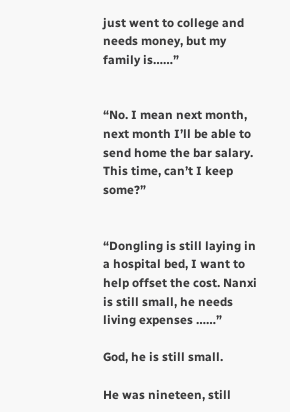just went to college and needs money, but my family is……”


“No. I mean next month, next month I’ll be able to send home the bar salary. This time, can’t I keep some?”


“Dongling is still laying in a hospital bed, I want to help offset the cost. Nanxi is still small, he needs living expenses ……”

God, he is still small.

He was nineteen, still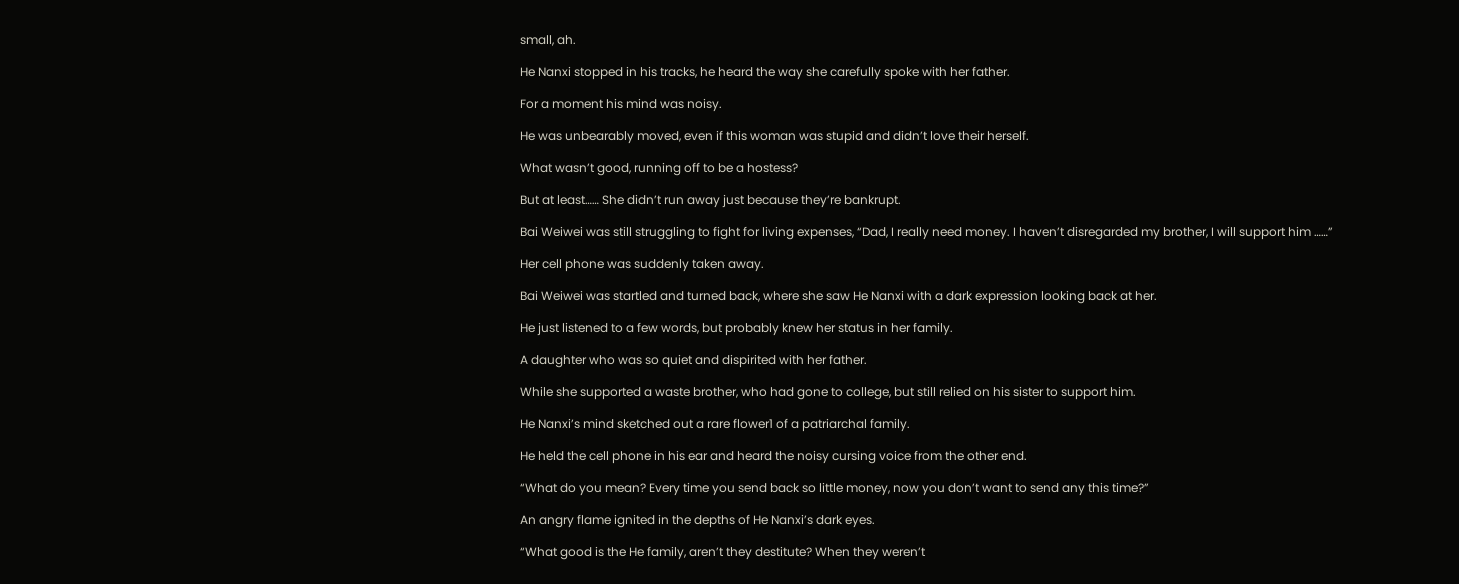small, ah.

He Nanxi stopped in his tracks, he heard the way she carefully spoke with her father.

For a moment his mind was noisy.

He was unbearably moved, even if this woman was stupid and didn’t love their herself.

What wasn’t good, running off to be a hostess?

But at least…… She didn’t run away just because they’re bankrupt.

Bai Weiwei was still struggling to fight for living expenses, “Dad, I really need money. I haven’t disregarded my brother, I will support him ……”

Her cell phone was suddenly taken away.

Bai Weiwei was startled and turned back, where she saw He Nanxi with a dark expression looking back at her.

He just listened to a few words, but probably knew her status in her family.

A daughter who was so quiet and dispirited with her father.

While she supported a waste brother, who had gone to college, but still relied on his sister to support him.

He Nanxi’s mind sketched out a rare flower1 of a patriarchal family.

He held the cell phone in his ear and heard the noisy cursing voice from the other end.

“What do you mean? Every time you send back so little money, now you don’t want to send any this time?”

An angry flame ignited in the depths of He Nanxi’s dark eyes.

“What good is the He family, aren’t they destitute? When they weren’t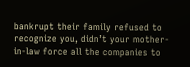bankrupt their family refused to recognize you, didn’t your mother-in-law force all the companies to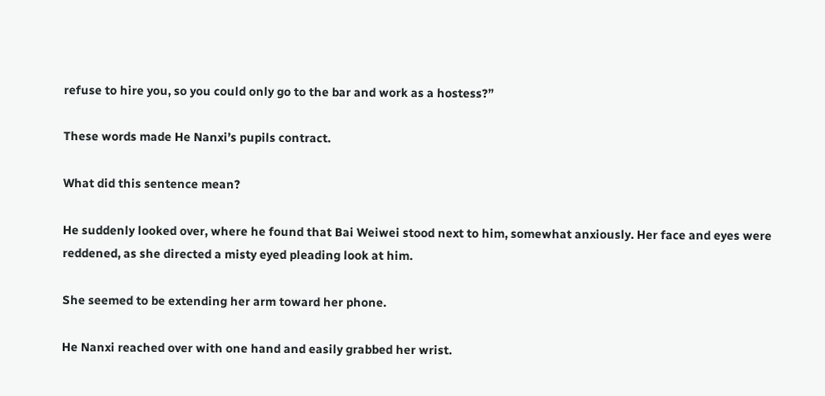refuse to hire you, so you could only go to the bar and work as a hostess?”

These words made He Nanxi’s pupils contract.

What did this sentence mean?

He suddenly looked over, where he found that Bai Weiwei stood next to him, somewhat anxiously. Her face and eyes were reddened, as she directed a misty eyed pleading look at him.

She seemed to be extending her arm toward her phone.

He Nanxi reached over with one hand and easily grabbed her wrist.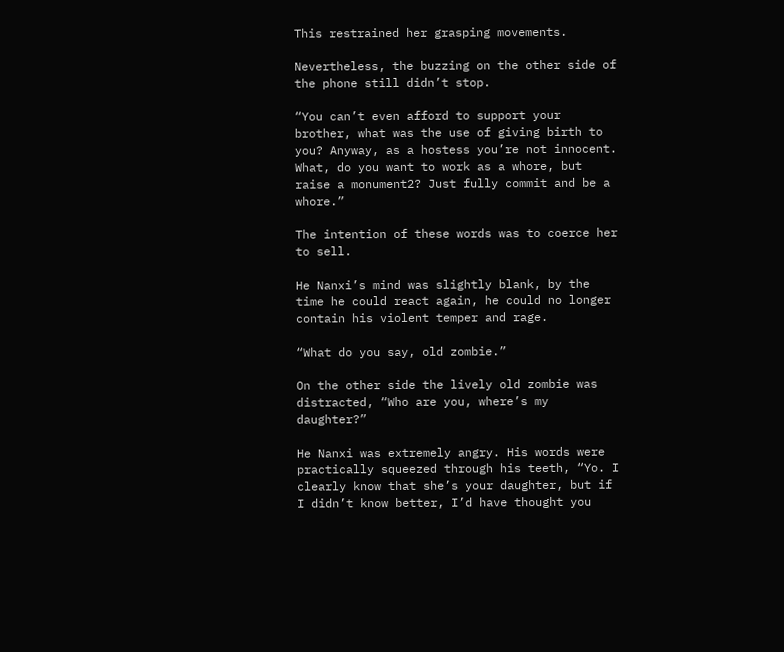This restrained her grasping movements.

Nevertheless, the buzzing on the other side of the phone still didn’t stop.

“You can’t even afford to support your brother, what was the use of giving birth to you? Anyway, as a hostess you’re not innocent. What, do you want to work as a whore, but raise a monument2? Just fully commit and be a whore.”

The intention of these words was to coerce her to sell.

He Nanxi’s mind was slightly blank, by the time he could react again, he could no longer contain his violent temper and rage.

“What do you say, old zombie.”

On the other side the lively old zombie was distracted, “Who are you, where’s my daughter?”

He Nanxi was extremely angry. His words were practically squeezed through his teeth, “Yo. I clearly know that she’s your daughter, but if I didn’t know better, I’d have thought you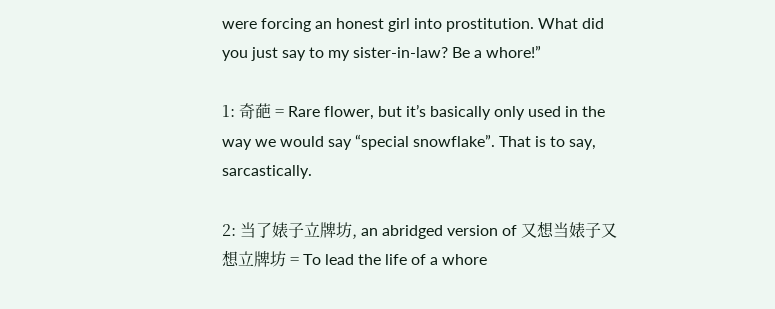were forcing an honest girl into prostitution. What did you just say to my sister-in-law? Be a whore!”

1: 奇葩 = Rare flower, but it’s basically only used in the way we would say “special snowflake”. That is to say, sarcastically.

2: 当了婊子立牌坊, an abridged version of 又想当婊子又想立牌坊 = To lead the life of a whore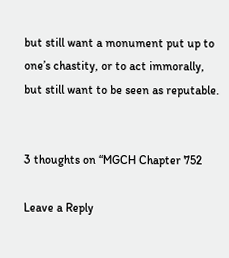but still want a monument put up to one’s chastity, or to act immorally, but still want to be seen as reputable.


3 thoughts on “MGCH Chapter 752

Leave a Reply